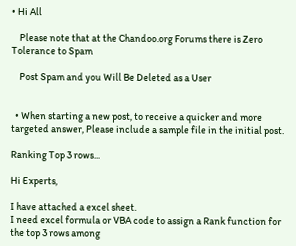• Hi All

    Please note that at the Chandoo.org Forums there is Zero Tolerance to Spam

    Post Spam and you Will Be Deleted as a User


  • When starting a new post, to receive a quicker and more targeted answer, Please include a sample file in the initial post.

Ranking Top 3 rows...

Hi Experts,

I have attached a excel sheet.
I need excel formula or VBA code to assign a Rank function for the top 3 rows among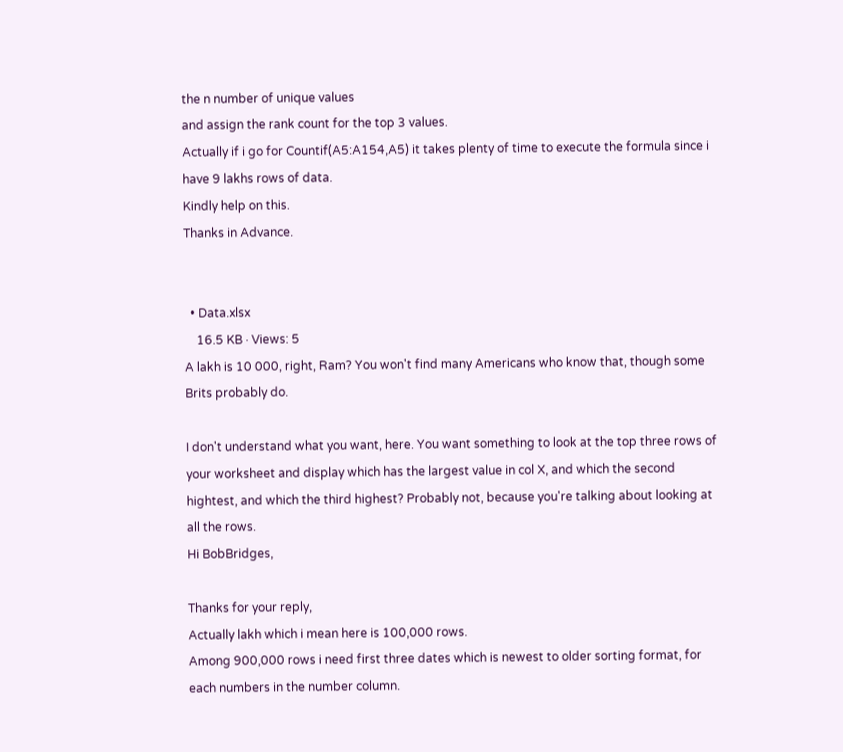the n number of unique values
and assign the rank count for the top 3 values.
Actually if i go for Countif(A5:A154,A5) it takes plenty of time to execute the formula since i have 9 lakhs rows of data.
Kindly help on this.
Thanks in Advance.


  • Data.xlsx
    16.5 KB · Views: 5
A lakh is 10 000, right, Ram? You won't find many Americans who know that, though some Brits probably do.

I don't understand what you want, here. You want something to look at the top three rows of your worksheet and display which has the largest value in col X, and which the second hightest, and which the third highest? Probably not, because you're talking about looking at all the rows.
Hi BobBridges,

Thanks for your reply,
Actually lakh which i mean here is 100,000 rows.
Among 900,000 rows i need first three dates which is newest to older sorting format, for each numbers in the number column.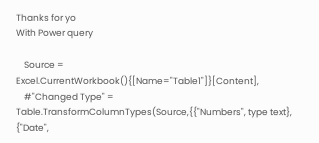Thanks for yo
With Power query

    Source = Excel.CurrentWorkbook(){[Name="Table1"]}[Content],
    #"Changed Type" = Table.TransformColumnTypes(Source,{{"Numbers", type text}, {"Date",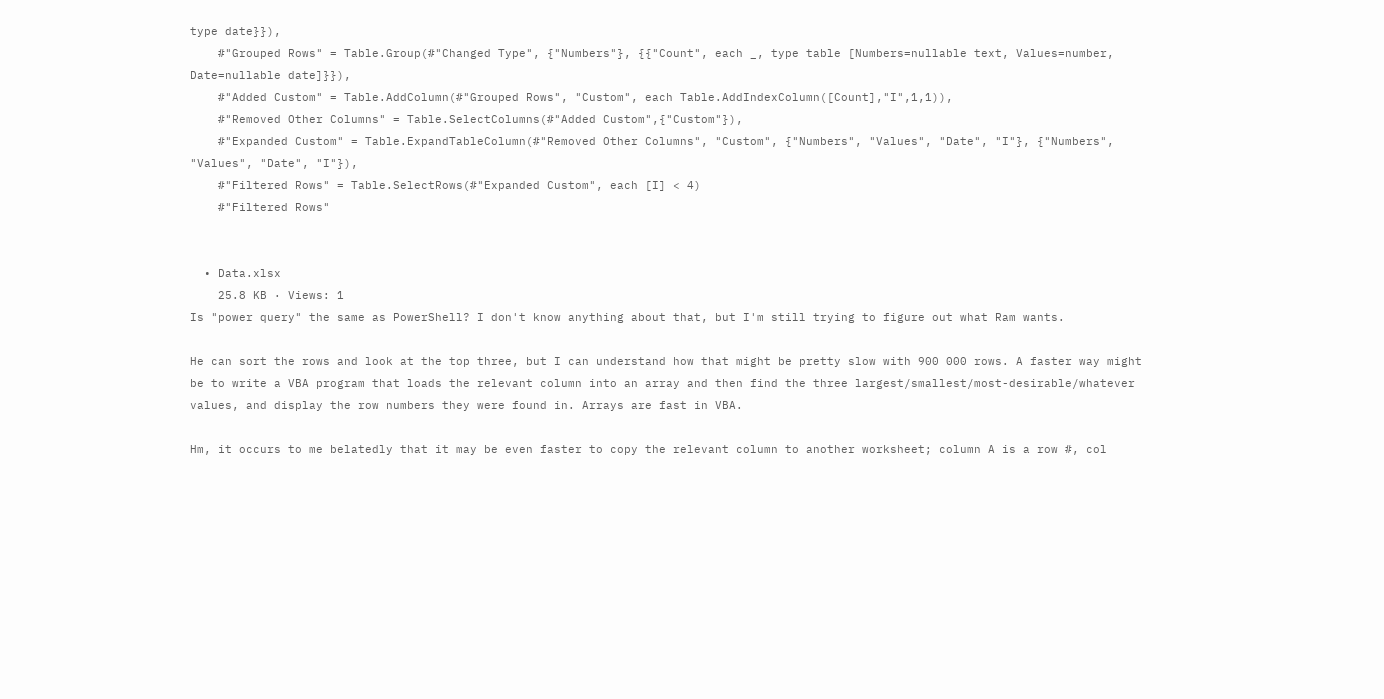type date}}),
    #"Grouped Rows" = Table.Group(#"Changed Type", {"Numbers"}, {{"Count", each _, type table [Numbers=nullable text, Values=number, Date=nullable date]}}),
    #"Added Custom" = Table.AddColumn(#"Grouped Rows", "Custom", each Table.AddIndexColumn([Count],"I",1,1)),
    #"Removed Other Columns" = Table.SelectColumns(#"Added Custom",{"Custom"}),
    #"Expanded Custom" = Table.ExpandTableColumn(#"Removed Other Columns", "Custom", {"Numbers", "Values", "Date", "I"}, {"Numbers", "Values", "Date", "I"}),
    #"Filtered Rows" = Table.SelectRows(#"Expanded Custom", each [I] < 4)
    #"Filtered Rows"


  • Data.xlsx
    25.8 KB · Views: 1
Is "power query" the same as PowerShell? I don't know anything about that, but I'm still trying to figure out what Ram wants.

He can sort the rows and look at the top three, but I can understand how that might be pretty slow with 900 000 rows. A faster way might be to write a VBA program that loads the relevant column into an array and then find the three largest/smallest/most-desirable/whatever values, and display the row numbers they were found in. Arrays are fast in VBA.

Hm, it occurs to me belatedly that it may be even faster to copy the relevant column to another worksheet; column A is a row #, col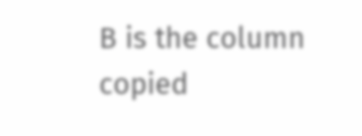B is the column copied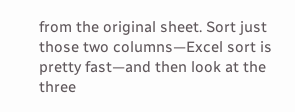from the original sheet. Sort just those two columns—Excel sort is pretty fast—and then look at the three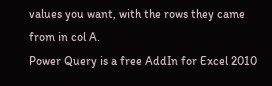values you want, with the rows they came from in col A.
Power Query is a free AddIn for Excel 2010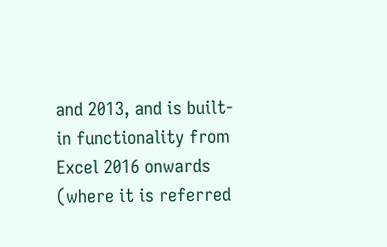and 2013, and is built-in functionality from Excel 2016 onwards (where it is referred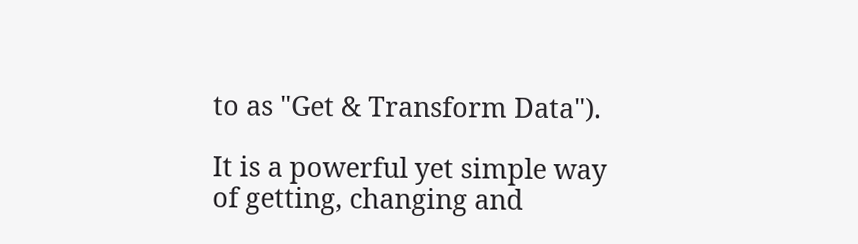to as "Get & Transform Data").

It is a powerful yet simple way of getting, changing and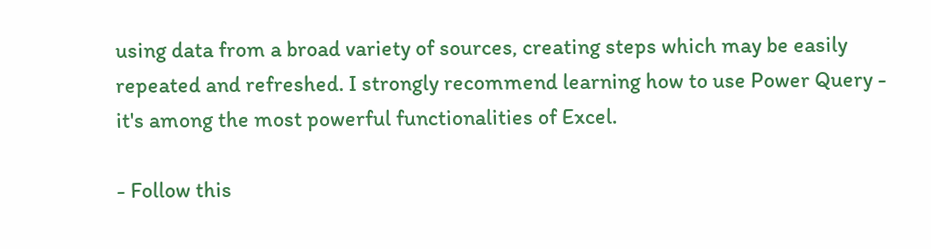using data from a broad variety of sources, creating steps which may be easily repeated and refreshed. I strongly recommend learning how to use Power Query - it's among the most powerful functionalities of Excel.

- Follow this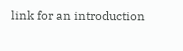link for an introduction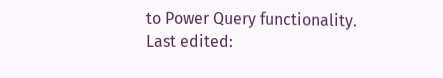to Power Query functionality.
Last edited: